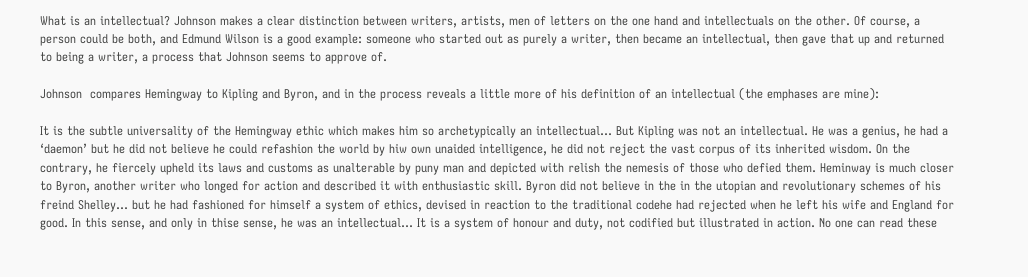What is an intellectual? Johnson makes a clear distinction between writers, artists, men of letters on the one hand and intellectuals on the other. Of course, a person could be both, and Edmund Wilson is a good example: someone who started out as purely a writer, then became an intellectual, then gave that up and returned to being a writer, a process that Johnson seems to approve of.

Johnson  compares Hemingway to Kipling and Byron, and in the process reveals a little more of his definition of an intellectual (the emphases are mine):

It is the subtle universality of the Hemingway ethic which makes him so archetypically an intellectual… But Kipling was not an intellectual. He was a genius, he had a ‘daemon’ but he did not believe he could refashion the world by hiw own unaided intelligence, he did not reject the vast corpus of its inherited wisdom. On the contrary, he fiercely upheld its laws and customs as unalterable by puny man and depicted with relish the nemesis of those who defied them. Heminway is much closer to Byron, another writer who longed for action and described it with enthusiastic skill. Byron did not believe in the in the utopian and revolutionary schemes of his freind Shelley… but he had fashioned for himself a system of ethics, devised in reaction to the traditional codehe had rejected when he left his wife and England for good. In this sense, and only in thise sense, he was an intellectual… It is a system of honour and duty, not codified but illustrated in action. No one can read these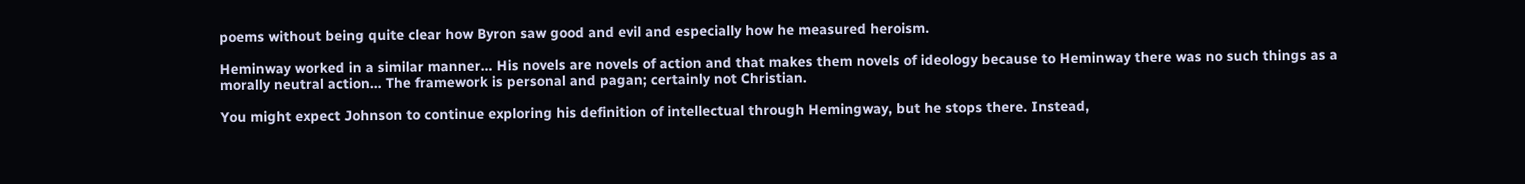poems without being quite clear how Byron saw good and evil and especially how he measured heroism.

Heminway worked in a similar manner… His novels are novels of action and that makes them novels of ideology because to Heminway there was no such things as a morally neutral action… The framework is personal and pagan; certainly not Christian.

You might expect Johnson to continue exploring his definition of intellectual through Hemingway, but he stops there. Instead,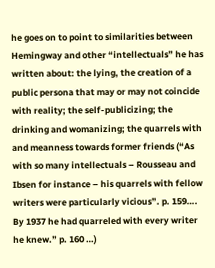he goes on to point to similarities between Hemingway and other “intellectuals” he has written about: the lying, the creation of a public persona that may or may not coincide with reality; the self-publicizing; the drinking and womanizing; the quarrels with and meanness towards former friends (“As with so many intellectuals – Rousseau and Ibsen for instance – his quarrels with fellow writers were particularly vicious”. p. 159…. By 1937 he had quarreled with every writer he knew.” p. 160 …)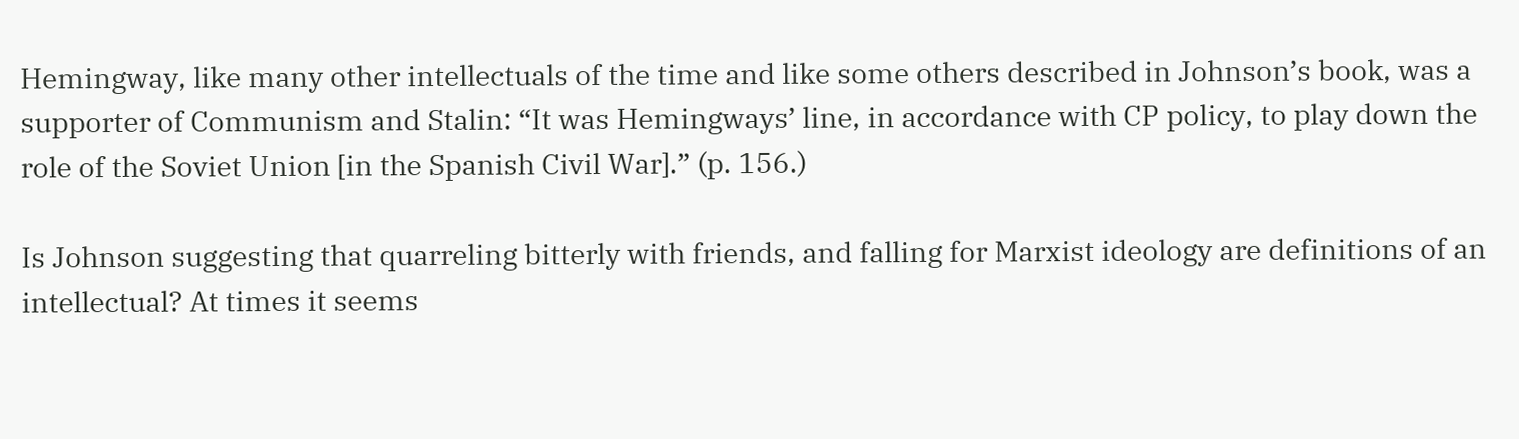Hemingway, like many other intellectuals of the time and like some others described in Johnson’s book, was a supporter of Communism and Stalin: “It was Hemingways’ line, in accordance with CP policy, to play down the role of the Soviet Union [in the Spanish Civil War].” (p. 156.)

Is Johnson suggesting that quarreling bitterly with friends, and falling for Marxist ideology are definitions of an intellectual? At times it seems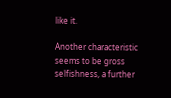like it.

Another characteristic seems to be gross selfishness, a further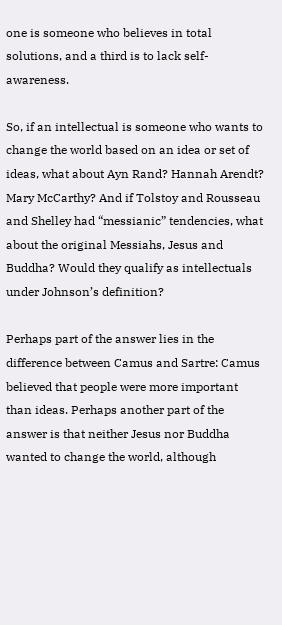one is someone who believes in total solutions, and a third is to lack self-awareness.

So, if an intellectual is someone who wants to change the world based on an idea or set of ideas, what about Ayn Rand? Hannah Arendt? Mary McCarthy? And if Tolstoy and Rousseau and Shelley had “messianic” tendencies, what about the original Messiahs, Jesus and Buddha? Would they qualify as intellectuals under Johnson’s definition?

Perhaps part of the answer lies in the difference between Camus and Sartre: Camus believed that people were more important than ideas. Perhaps another part of the answer is that neither Jesus nor Buddha wanted to change the world, although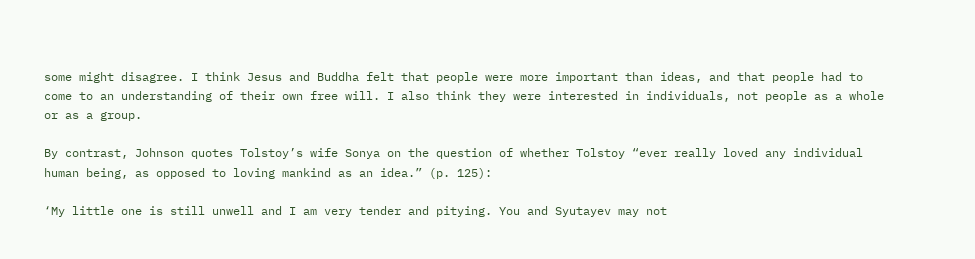some might disagree. I think Jesus and Buddha felt that people were more important than ideas, and that people had to come to an understanding of their own free will. I also think they were interested in individuals, not people as a whole or as a group.

By contrast, Johnson quotes Tolstoy’s wife Sonya on the question of whether Tolstoy “ever really loved any individual human being, as opposed to loving mankind as an idea.” (p. 125):

‘My little one is still unwell and I am very tender and pitying. You and Syutayev may not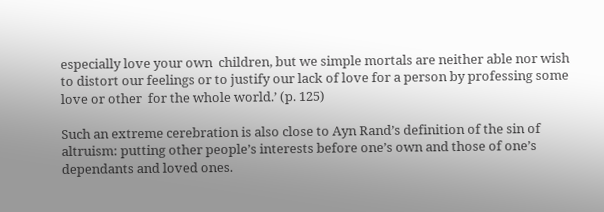especially love your own  children, but we simple mortals are neither able nor wish to distort our feelings or to justify our lack of love for a person by professing some love or other  for the whole world.’ (p. 125)

Such an extreme cerebration is also close to Ayn Rand’s definition of the sin of altruism: putting other people’s interests before one’s own and those of one’s dependants and loved ones.